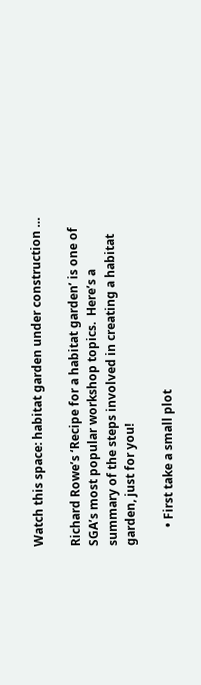Watch this space: habitat garden under construction …

Richard Rowe’s ‘Recipe for a habitat garden’ is one of SGA’s most popular workshop topics.  Here’s a summary of the steps involved in creating a habitat garden, just for you!

      • First take a small plot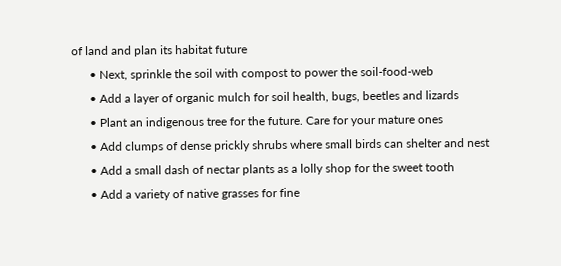of land and plan its habitat future
      • Next, sprinkle the soil with compost to power the soil-food-web
      • Add a layer of organic mulch for soil health, bugs, beetles and lizards
      • Plant an indigenous tree for the future. Care for your mature ones
      • Add clumps of dense prickly shrubs where small birds can shelter and nest
      • Add a small dash of nectar plants as a lolly shop for the sweet tooth
      • Add a variety of native grasses for fine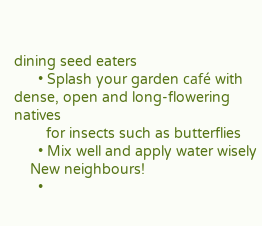dining seed eaters
      • Splash your garden café with dense, open and long-flowering natives
        for insects such as butterflies
      • Mix well and apply water wisely
    New neighbours!
      •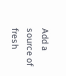Add a source of fresh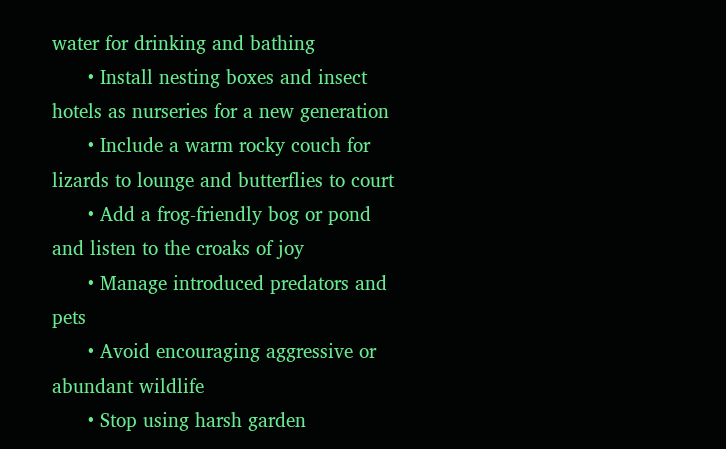water for drinking and bathing
      • Install nesting boxes and insect hotels as nurseries for a new generation
      • Include a warm rocky couch for lizards to lounge and butterflies to court
      • Add a frog-friendly bog or pond and listen to the croaks of joy
      • Manage introduced predators and pets
      • Avoid encouraging aggressive or abundant wildlife
      • Stop using harsh garden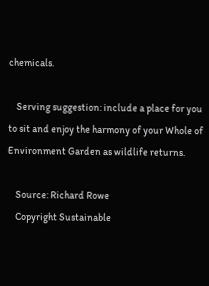chemicals.

    Serving suggestion: include a place for you to sit and enjoy the harmony of your Whole of Environment Garden as wildlife returns.

    Source: Richard Rowe
    Copyright Sustainable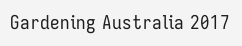Gardening Australia 2017